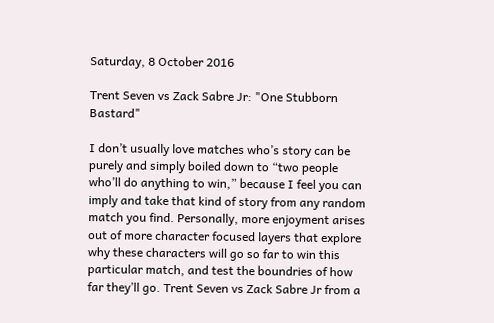Saturday, 8 October 2016

Trent Seven vs Zack Sabre Jr: "One Stubborn Bastard"

I don’t usually love matches who’s story can be purely and simply boiled down to “two people who’ll do anything to win,” because I feel you can imply and take that kind of story from any random match you find. Personally, more enjoyment arises out of more character focused layers that explore why these characters will go so far to win this particular match, and test the boundries of how far they’ll go. Trent Seven vs Zack Sabre Jr from a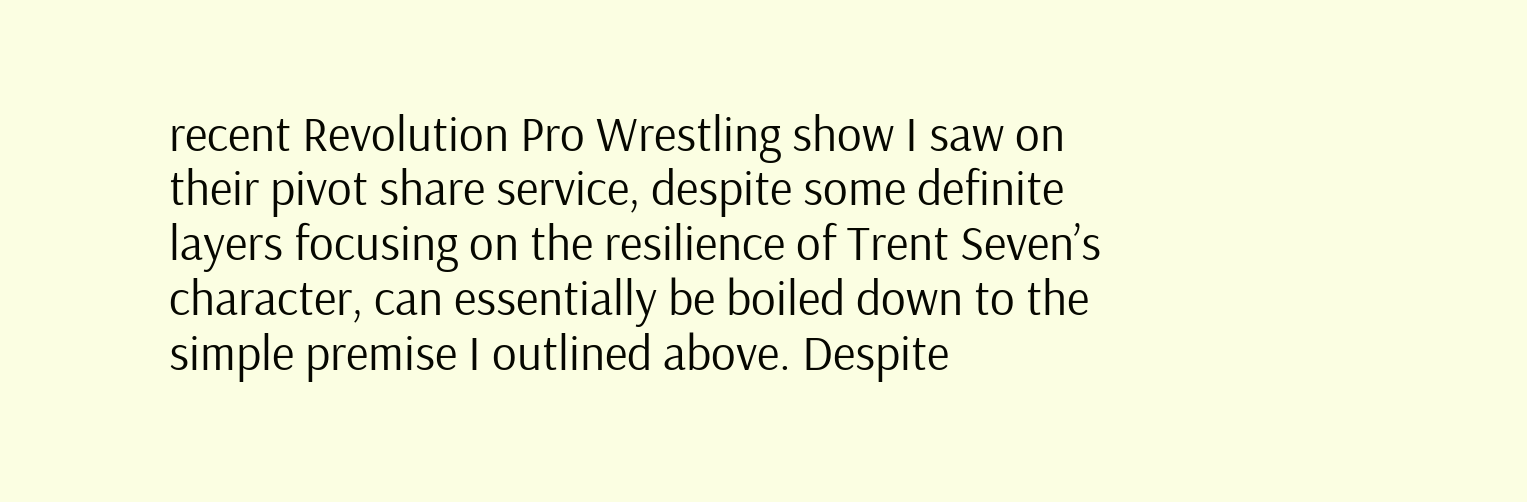recent Revolution Pro Wrestling show I saw on their pivot share service, despite some definite layers focusing on the resilience of Trent Seven’s character, can essentially be boiled down to the simple premise I outlined above. Despite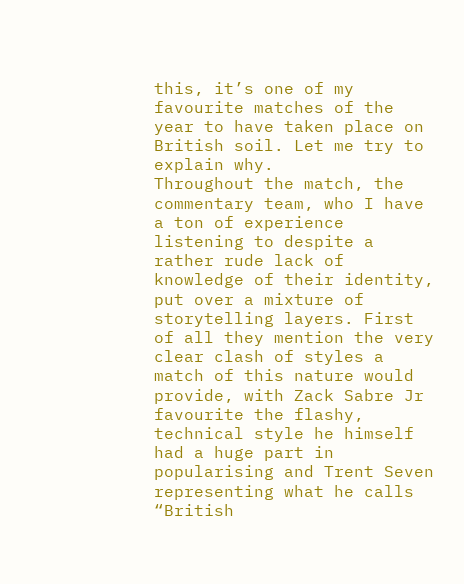this, it’s one of my favourite matches of the year to have taken place on British soil. Let me try to explain why.
Throughout the match, the commentary team, who I have a ton of experience listening to despite a rather rude lack of knowledge of their identity, put over a mixture of storytelling layers. First of all they mention the very clear clash of styles a match of this nature would provide, with Zack Sabre Jr favourite the flashy, technical style he himself had a huge part in popularising and Trent Seven representing what he calls “British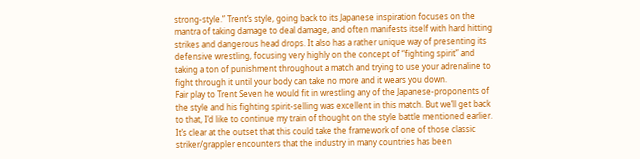strong-style.” Trent’s style, going back to its Japanese inspiration focuses on the mantra of taking damage to deal damage, and often manifests itself with hard hitting strikes and dangerous head drops. It also has a rather unique way of presenting its defensive wrestling, focusing very highly on the concept of “fighting spirit” and taking a ton of punishment throughout a match and trying to use your adrenaline to fight through it until your body can take no more and it wears you down.
Fair play to Trent Seven he would fit in wrestling any of the Japanese-proponents of the style and his fighting spirit-selling was excellent in this match. But we’ll get back to that, I’d like to continue my train of thought on the style battle mentioned earlier. It’s clear at the outset that this could take the framework of one of those classic striker/grappler encounters that the industry in many countries has been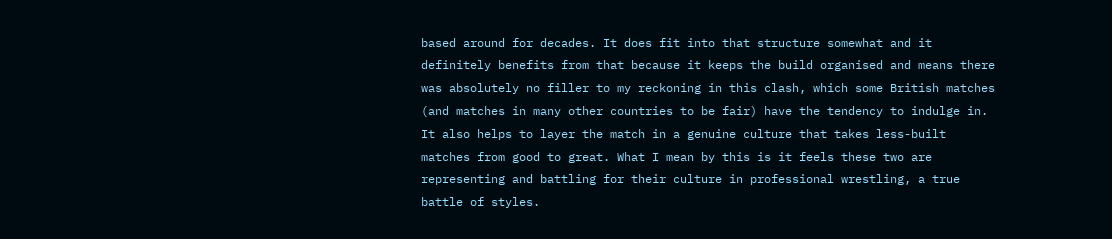based around for decades. It does fit into that structure somewhat and it definitely benefits from that because it keeps the build organised and means there was absolutely no filler to my reckoning in this clash, which some British matches (and matches in many other countries to be fair) have the tendency to indulge in. It also helps to layer the match in a genuine culture that takes less-built matches from good to great. What I mean by this is it feels these two are representing and battling for their culture in professional wrestling, a true battle of styles.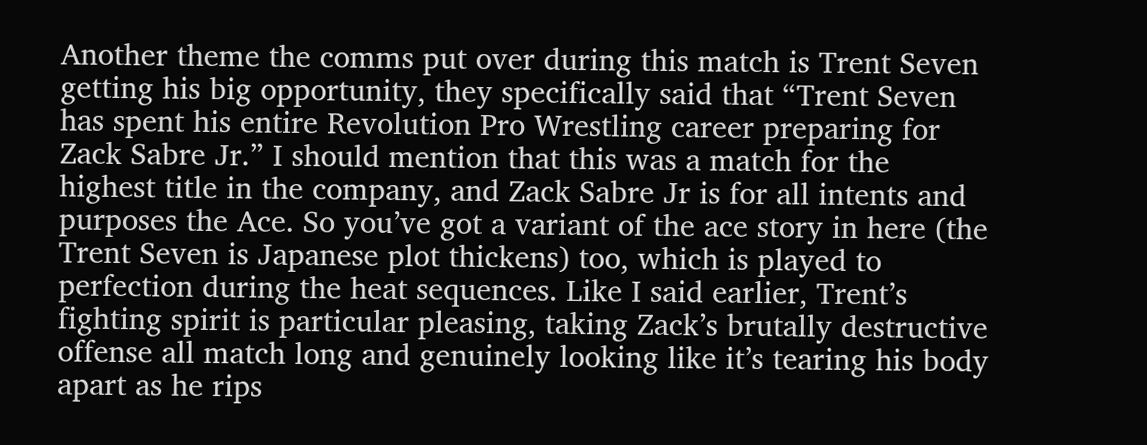Another theme the comms put over during this match is Trent Seven getting his big opportunity, they specifically said that “Trent Seven has spent his entire Revolution Pro Wrestling career preparing for Zack Sabre Jr.” I should mention that this was a match for the highest title in the company, and Zack Sabre Jr is for all intents and purposes the Ace. So you’ve got a variant of the ace story in here (the Trent Seven is Japanese plot thickens) too, which is played to perfection during the heat sequences. Like I said earlier, Trent’s fighting spirit is particular pleasing, taking Zack’s brutally destructive offense all match long and genuinely looking like it’s tearing his body apart as he rips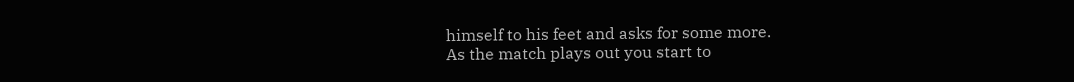himself to his feet and asks for some more.
As the match plays out you start to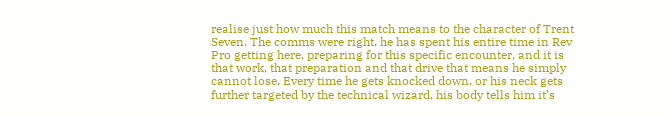realise just how much this match means to the character of Trent Seven. The comms were right, he has spent his entire time in Rev Pro getting here, preparing for this specific encounter, and it is that work, that preparation and that drive that means he simply cannot lose. Every time he gets knocked down, or his neck gets further targeted by the technical wizard, his body tells him it’s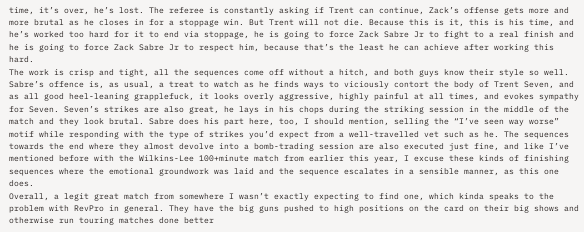time, it’s over, he’s lost. The referee is constantly asking if Trent can continue, Zack’s offense gets more and more brutal as he closes in for a stoppage win. But Trent will not die. Because this is it, this is his time, and he’s worked too hard for it to end via stoppage, he is going to force Zack Sabre Jr to fight to a real finish and he is going to force Zack Sabre Jr to respect him, because that’s the least he can achieve after working this hard.
The work is crisp and tight, all the sequences come off without a hitch, and both guys know their style so well. Sabre’s offence is, as usual, a treat to watch as he finds ways to viciously contort the body of Trent Seven, and as all good heel-leaning grapplefuck, it looks overly aggressive, highly painful at all times, and evokes sympathy for Seven. Seven’s strikes are also great, he lays in his chops during the striking session in the middle of the match and they look brutal. Sabre does his part here, too, I should mention, selling the “I’ve seen way worse” motif while responding with the type of strikes you’d expect from a well-travelled vet such as he. The sequences towards the end where they almost devolve into a bomb-trading session are also executed just fine, and like I’ve mentioned before with the Wilkins-Lee 100+minute match from earlier this year, I excuse these kinds of finishing sequences where the emotional groundwork was laid and the sequence escalates in a sensible manner, as this one does.
Overall, a legit great match from somewhere I wasn’t exactly expecting to find one, which kinda speaks to the problem with RevPro in general. They have the big guns pushed to high positions on the card on their big shows and otherwise run touring matches done better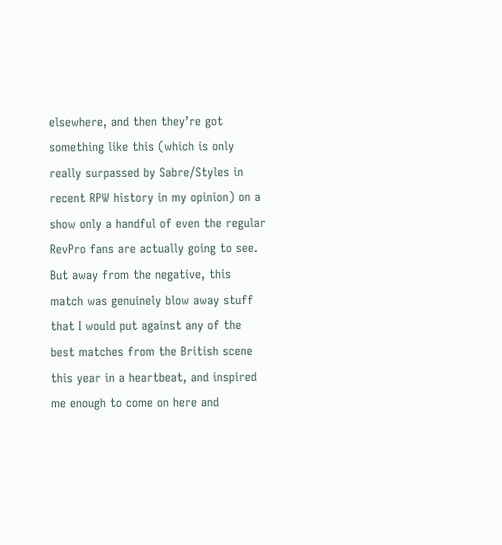elsewhere, and then they’re got something like this (which is only really surpassed by Sabre/Styles in recent RPW history in my opinion) on a show only a handful of even the regular RevPro fans are actually going to see. But away from the negative, this match was genuinely blow away stuff that I would put against any of the best matches from the British scene this year in a heartbeat, and inspired me enough to come on here and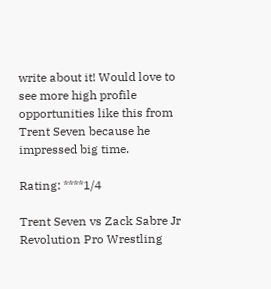write about it! Would love to see more high profile opportunities like this from Trent Seven because he impressed big time.

Rating: ****1/4

Trent Seven vs Zack Sabre Jr
Revolution Pro Wrestling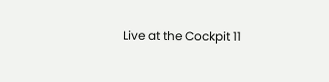Live at the Cockpit 11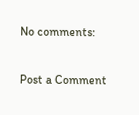No comments:

Post a Comment